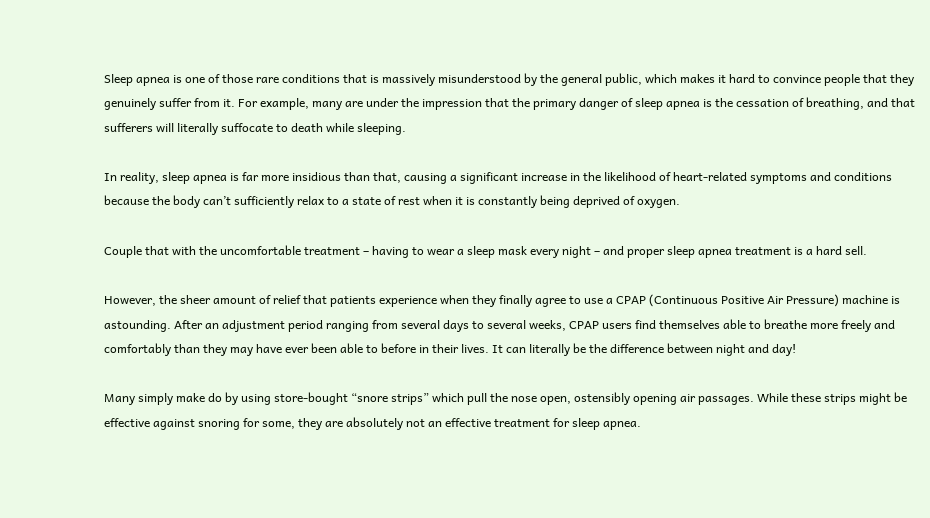Sleep apnea is one of those rare conditions that is massively misunderstood by the general public, which makes it hard to convince people that they genuinely suffer from it. For example, many are under the impression that the primary danger of sleep apnea is the cessation of breathing, and that sufferers will literally suffocate to death while sleeping.

In reality, sleep apnea is far more insidious than that, causing a significant increase in the likelihood of heart-related symptoms and conditions because the body can’t sufficiently relax to a state of rest when it is constantly being deprived of oxygen.

Couple that with the uncomfortable treatment – having to wear a sleep mask every night – and proper sleep apnea treatment is a hard sell.

However, the sheer amount of relief that patients experience when they finally agree to use a CPAP (Continuous Positive Air Pressure) machine is astounding. After an adjustment period ranging from several days to several weeks, CPAP users find themselves able to breathe more freely and comfortably than they may have ever been able to before in their lives. It can literally be the difference between night and day!

Many simply make do by using store-bought “snore strips” which pull the nose open, ostensibly opening air passages. While these strips might be effective against snoring for some, they are absolutely not an effective treatment for sleep apnea.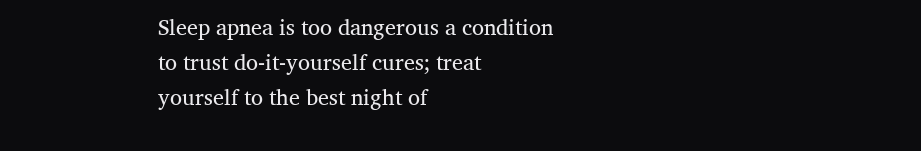Sleep apnea is too dangerous a condition to trust do-it-yourself cures; treat yourself to the best night of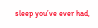sleep you’ve ever had,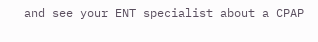and see your ENT specialist about a CPAP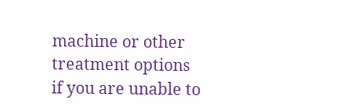machine or other treatment options if you are unable to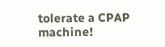tolerate a CPAP machine!